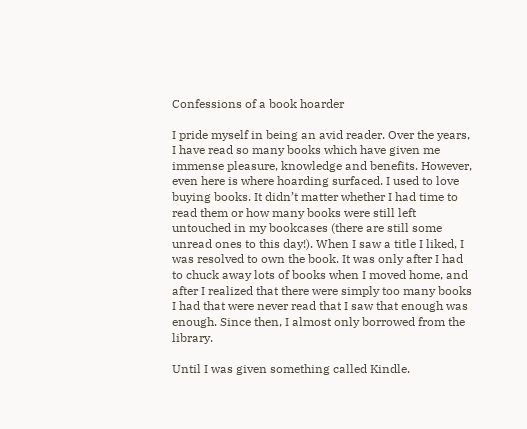Confessions of a book hoarder

I pride myself in being an avid reader. Over the years, I have read so many books which have given me immense pleasure, knowledge and benefits. However, even here is where hoarding surfaced. I used to love buying books. It didn’t matter whether I had time to read them or how many books were still left untouched in my bookcases (there are still some unread ones to this day!). When I saw a title I liked, I was resolved to own the book. It was only after I had to chuck away lots of books when I moved home, and after I realized that there were simply too many books I had that were never read that I saw that enough was enough. Since then, I almost only borrowed from the library.

Until I was given something called Kindle.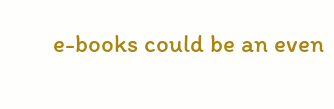e-books could be an even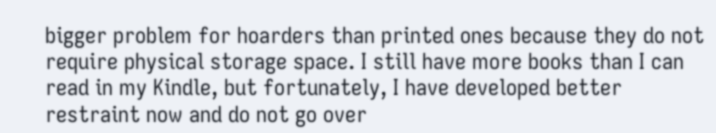bigger problem for hoarders than printed ones because they do not require physical storage space. I still have more books than I can read in my Kindle, but fortunately, I have developed better restraint now and do not go over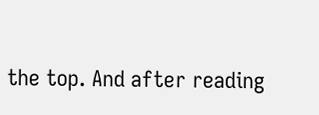the top. And after reading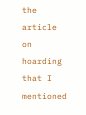the article on hoarding that I mentioned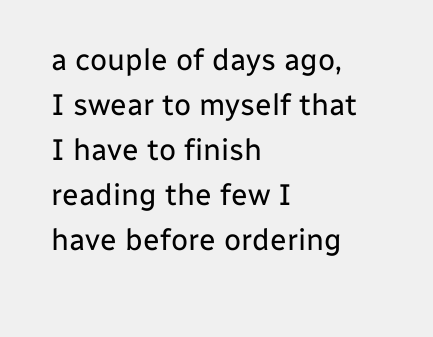a couple of days ago, I swear to myself that I have to finish reading the few I have before ordering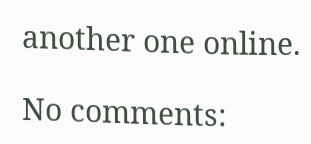another one online.

No comments: